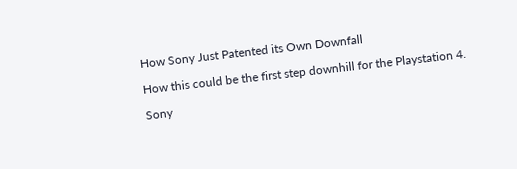How Sony Just Patented its Own Downfall

How this could be the first step downhill for the Playstation 4.

Sony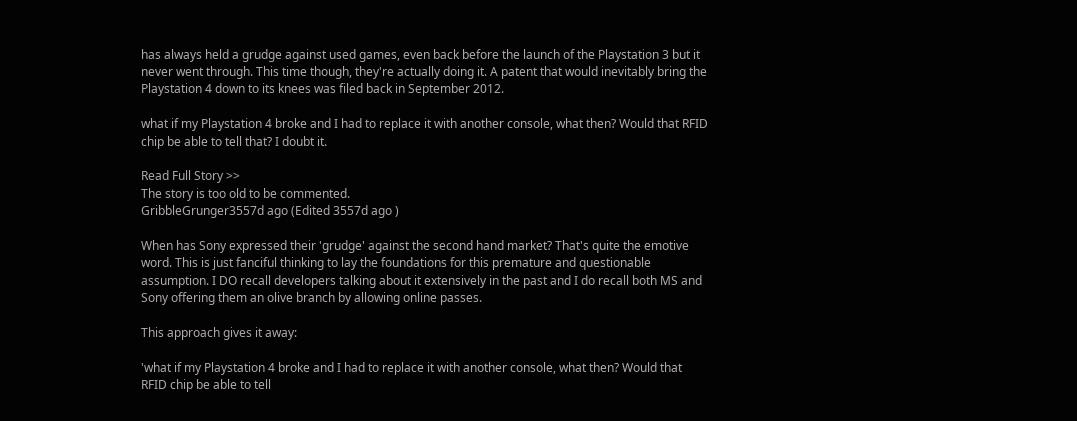has always held a grudge against used games, even back before the launch of the Playstation 3 but it never went through. This time though, they're actually doing it. A patent that would inevitably bring the Playstation 4 down to its knees was filed back in September 2012.

what if my Playstation 4 broke and I had to replace it with another console, what then? Would that RFID chip be able to tell that? I doubt it.

Read Full Story >>
The story is too old to be commented.
GribbleGrunger3557d ago (Edited 3557d ago )

When has Sony expressed their 'grudge' against the second hand market? That's quite the emotive word. This is just fanciful thinking to lay the foundations for this premature and questionable assumption. I DO recall developers talking about it extensively in the past and I do recall both MS and Sony offering them an olive branch by allowing online passes.

This approach gives it away:

'what if my Playstation 4 broke and I had to replace it with another console, what then? Would that RFID chip be able to tell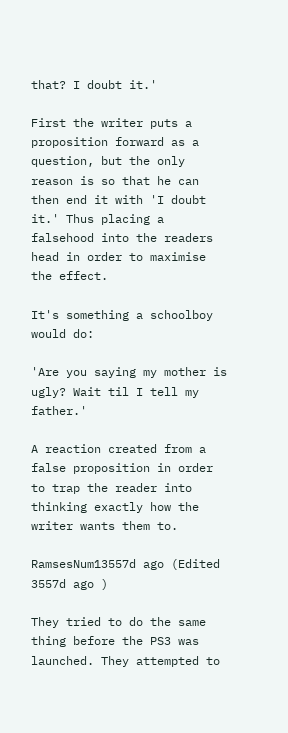that? I doubt it.'

First the writer puts a proposition forward as a question, but the only reason is so that he can then end it with 'I doubt it.' Thus placing a falsehood into the readers head in order to maximise the effect.

It's something a schoolboy would do:

'Are you saying my mother is ugly? Wait til I tell my father.'

A reaction created from a false proposition in order to trap the reader into thinking exactly how the writer wants them to.

RamsesNum13557d ago (Edited 3557d ago )

They tried to do the same thing before the PS3 was launched. They attempted to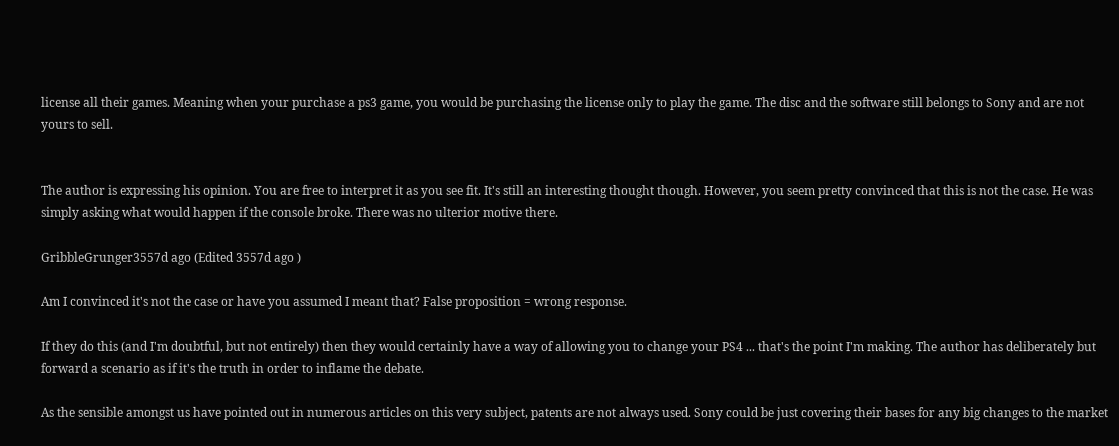license all their games. Meaning when your purchase a ps3 game, you would be purchasing the license only to play the game. The disc and the software still belongs to Sony and are not yours to sell.


The author is expressing his opinion. You are free to interpret it as you see fit. It's still an interesting thought though. However, you seem pretty convinced that this is not the case. He was simply asking what would happen if the console broke. There was no ulterior motive there.

GribbleGrunger3557d ago (Edited 3557d ago )

Am I convinced it's not the case or have you assumed I meant that? False proposition = wrong response.

If they do this (and I'm doubtful, but not entirely) then they would certainly have a way of allowing you to change your PS4 ... that's the point I'm making. The author has deliberately but forward a scenario as if it's the truth in order to inflame the debate.

As the sensible amongst us have pointed out in numerous articles on this very subject, patents are not always used. Sony could be just covering their bases for any big changes to the market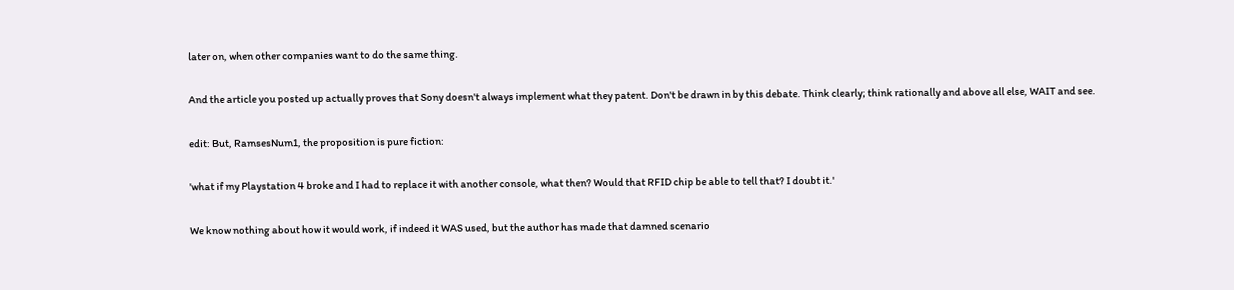later on, when other companies want to do the same thing.

And the article you posted up actually proves that Sony doesn't always implement what they patent. Don't be drawn in by this debate. Think clearly; think rationally and above all else, WAIT and see.

edit: But, RamsesNum1, the proposition is pure fiction:

'what if my Playstation 4 broke and I had to replace it with another console, what then? Would that RFID chip be able to tell that? I doubt it.'

We know nothing about how it would work, if indeed it WAS used, but the author has made that damned scenario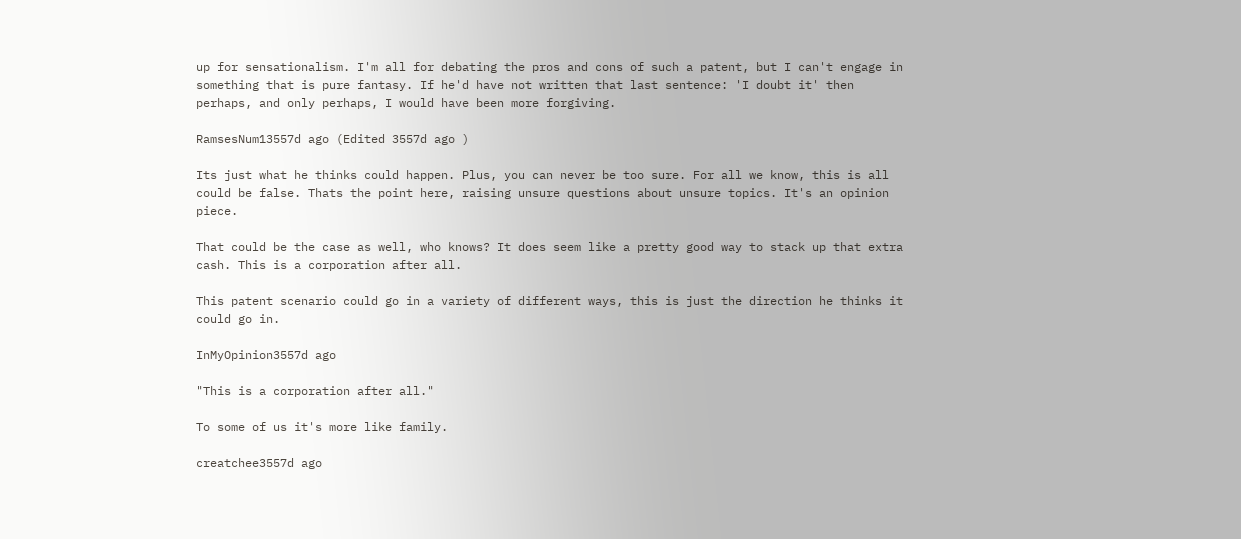up for sensationalism. I'm all for debating the pros and cons of such a patent, but I can't engage in something that is pure fantasy. If he'd have not written that last sentence: 'I doubt it' then perhaps, and only perhaps, I would have been more forgiving.

RamsesNum13557d ago (Edited 3557d ago )

Its just what he thinks could happen. Plus, you can never be too sure. For all we know, this is all could be false. Thats the point here, raising unsure questions about unsure topics. It's an opinion piece.

That could be the case as well, who knows? It does seem like a pretty good way to stack up that extra cash. This is a corporation after all.

This patent scenario could go in a variety of different ways, this is just the direction he thinks it could go in.

InMyOpinion3557d ago

"This is a corporation after all."

To some of us it's more like family.

creatchee3557d ago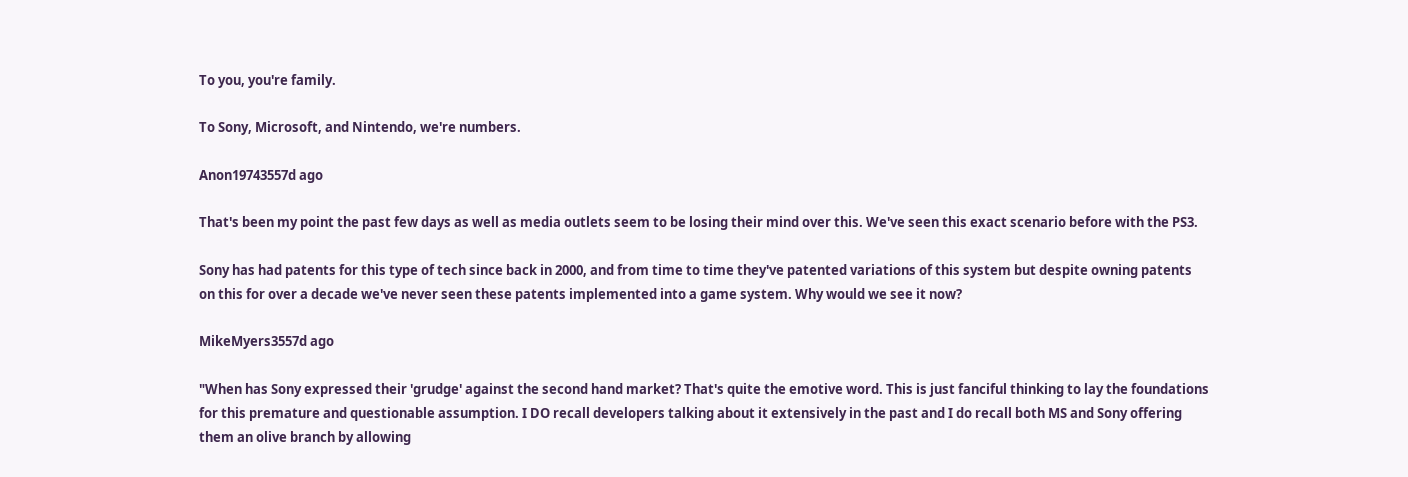To you, you're family.

To Sony, Microsoft, and Nintendo, we're numbers.

Anon19743557d ago

That's been my point the past few days as well as media outlets seem to be losing their mind over this. We've seen this exact scenario before with the PS3.

Sony has had patents for this type of tech since back in 2000, and from time to time they've patented variations of this system but despite owning patents on this for over a decade we've never seen these patents implemented into a game system. Why would we see it now?

MikeMyers3557d ago

"When has Sony expressed their 'grudge' against the second hand market? That's quite the emotive word. This is just fanciful thinking to lay the foundations for this premature and questionable assumption. I DO recall developers talking about it extensively in the past and I do recall both MS and Sony offering them an olive branch by allowing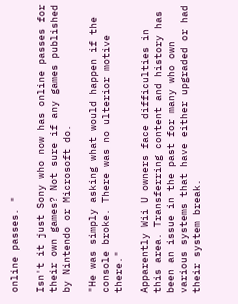online passes. "

Isn't it just Sony who now has online passes for their own games? Not sure if any games published by Nintendo or Microsoft do.

"He was simply asking what would happen if the console broke. There was no ulterior motive there."

Apparently Wii U owners face difficulties in this area. Transferring content and history has been an issue in the past for many who own various systems that have either upgraded or had their system break.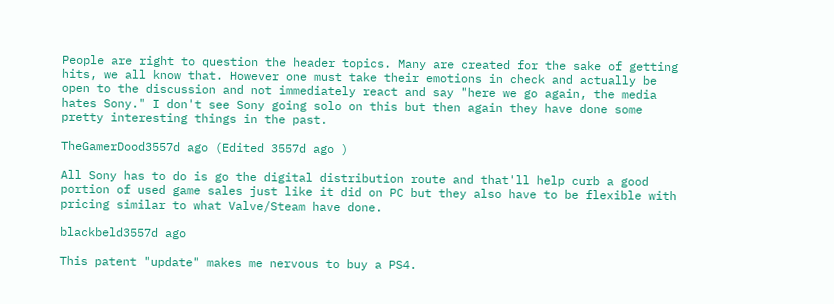People are right to question the header topics. Many are created for the sake of getting hits, we all know that. However one must take their emotions in check and actually be open to the discussion and not immediately react and say "here we go again, the media hates Sony." I don't see Sony going solo on this but then again they have done some pretty interesting things in the past.

TheGamerDood3557d ago (Edited 3557d ago )

All Sony has to do is go the digital distribution route and that'll help curb a good portion of used game sales just like it did on PC but they also have to be flexible with pricing similar to what Valve/Steam have done.

blackbeld3557d ago

This patent "update" makes me nervous to buy a PS4.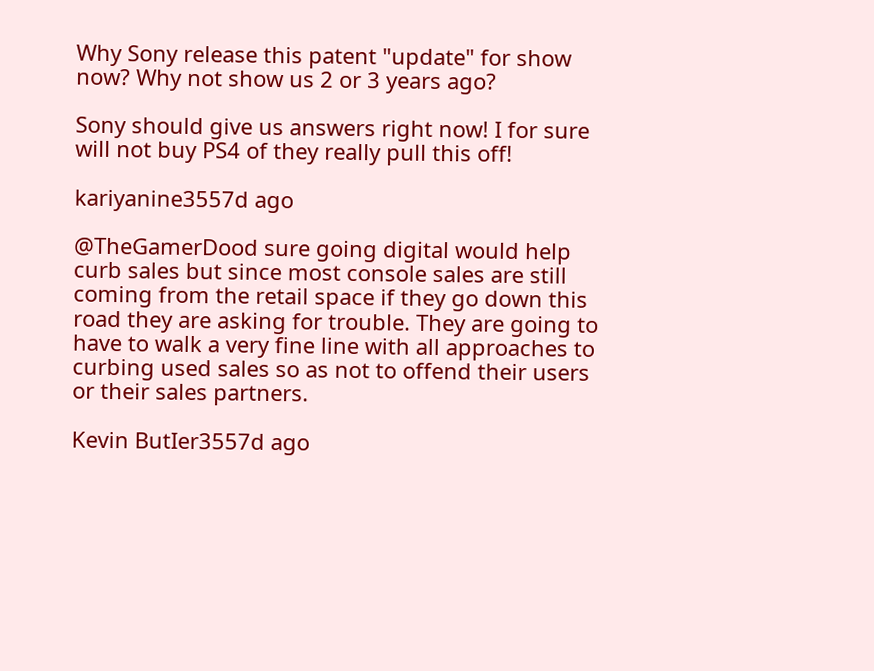Why Sony release this patent "update" for show now? Why not show us 2 or 3 years ago?

Sony should give us answers right now! I for sure will not buy PS4 of they really pull this off!

kariyanine3557d ago

@TheGamerDood sure going digital would help curb sales but since most console sales are still coming from the retail space if they go down this road they are asking for trouble. They are going to have to walk a very fine line with all approaches to curbing used sales so as not to offend their users or their sales partners.

Kevin ButIer3557d ago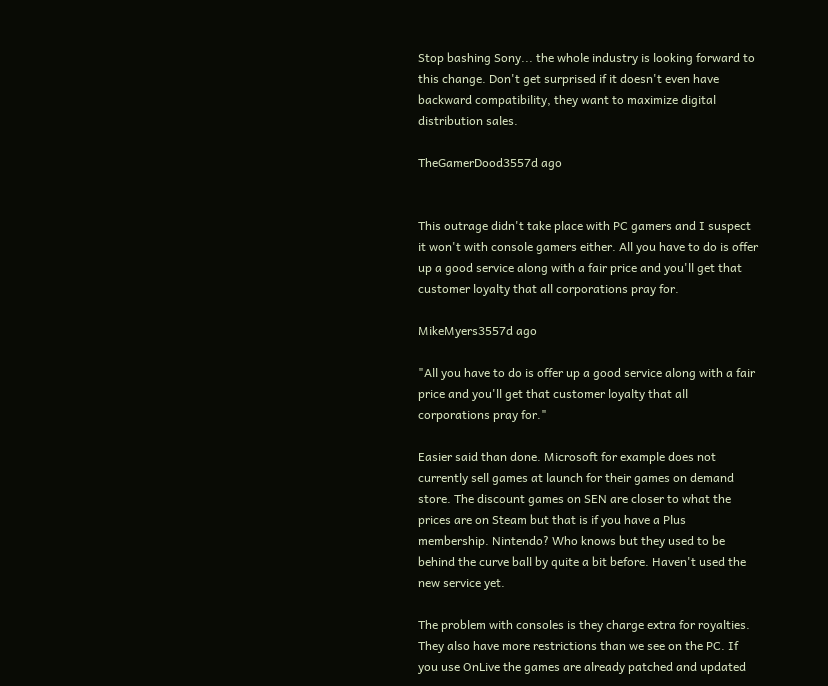Stop bashing Sony... the whole industry is looking forward to this change. Don't get surprised if it doesn't even have backward compatibility, they want to maximize digital distribution sales.

TheGamerDood3557d ago


This outrage didn't take place with PC gamers and I suspect it won't with console gamers either. All you have to do is offer up a good service along with a fair price and you'll get that customer loyalty that all corporations pray for.

MikeMyers3557d ago

"All you have to do is offer up a good service along with a fair price and you'll get that customer loyalty that all corporations pray for."

Easier said than done. Microsoft for example does not currently sell games at launch for their games on demand store. The discount games on SEN are closer to what the prices are on Steam but that is if you have a Plus membership. Nintendo? Who knows but they used to be behind the curve ball by quite a bit before. Haven't used the new service yet.

The problem with consoles is they charge extra for royalties. They also have more restrictions than we see on the PC. If you use OnLive the games are already patched and updated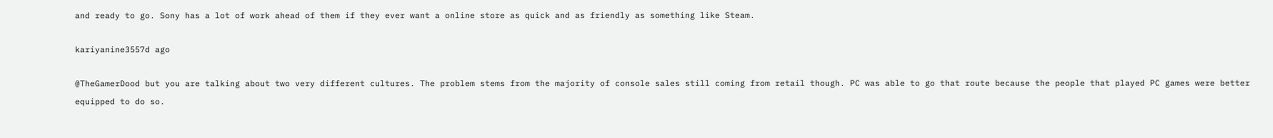and ready to go. Sony has a lot of work ahead of them if they ever want a online store as quick and as friendly as something like Steam.

kariyanine3557d ago

@TheGamerDood but you are talking about two very different cultures. The problem stems from the majority of console sales still coming from retail though. PC was able to go that route because the people that played PC games were better equipped to do so.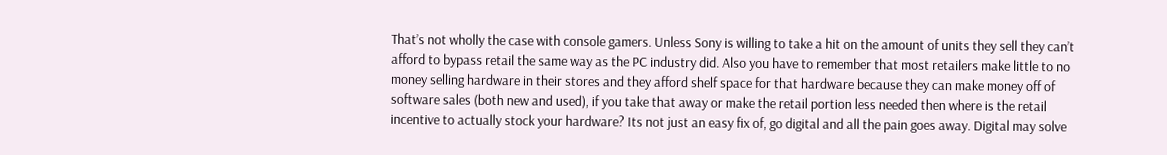That’s not wholly the case with console gamers. Unless Sony is willing to take a hit on the amount of units they sell they can’t afford to bypass retail the same way as the PC industry did. Also you have to remember that most retailers make little to no money selling hardware in their stores and they afford shelf space for that hardware because they can make money off of software sales (both new and used), if you take that away or make the retail portion less needed then where is the retail incentive to actually stock your hardware? Its not just an easy fix of, go digital and all the pain goes away. Digital may solve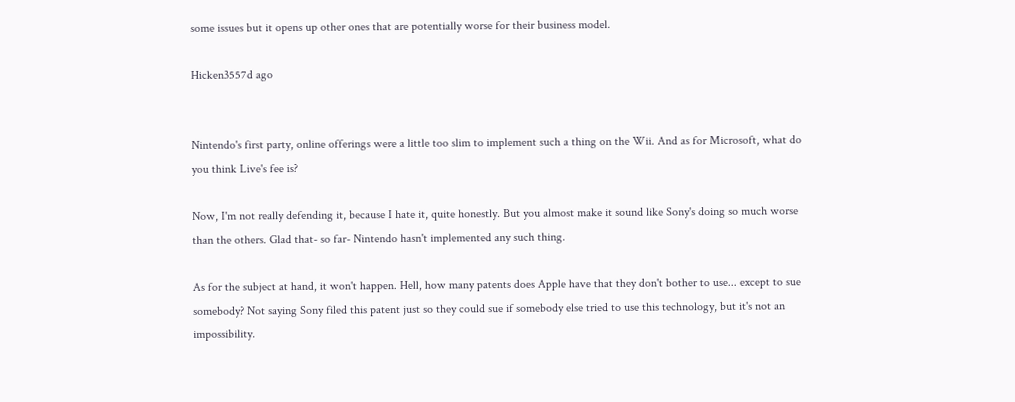some issues but it opens up other ones that are potentially worse for their business model.

Hicken3557d ago


Nintendo's first party, online offerings were a little too slim to implement such a thing on the Wii. And as for Microsoft, what do you think Live's fee is?

Now, I'm not really defending it, because I hate it, quite honestly. But you almost make it sound like Sony's doing so much worse than the others. Glad that- so far- Nintendo hasn't implemented any such thing.

As for the subject at hand, it won't happen. Hell, how many patents does Apple have that they don't bother to use... except to sue somebody? Not saying Sony filed this patent just so they could sue if somebody else tried to use this technology, but it's not an impossibility.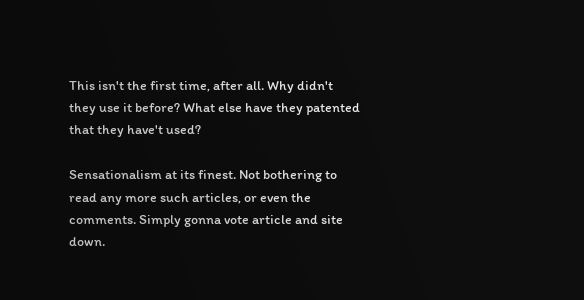This isn't the first time, after all. Why didn't they use it before? What else have they patented that they have't used?

Sensationalism at its finest. Not bothering to read any more such articles, or even the comments. Simply gonna vote article and site down.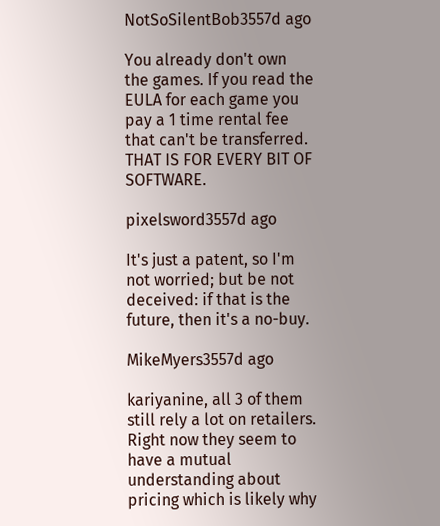NotSoSilentBob3557d ago

You already don't own the games. If you read the EULA for each game you pay a 1 time rental fee that can't be transferred. THAT IS FOR EVERY BIT OF SOFTWARE.

pixelsword3557d ago

It's just a patent, so I'm not worried; but be not deceived: if that is the future, then it's a no-buy.

MikeMyers3557d ago

kariyanine, all 3 of them still rely a lot on retailers. Right now they seem to have a mutual understanding about pricing which is likely why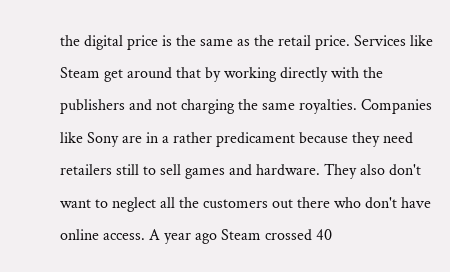the digital price is the same as the retail price. Services like Steam get around that by working directly with the publishers and not charging the same royalties. Companies like Sony are in a rather predicament because they need retailers still to sell games and hardware. They also don't want to neglect all the customers out there who don't have online access. A year ago Steam crossed 40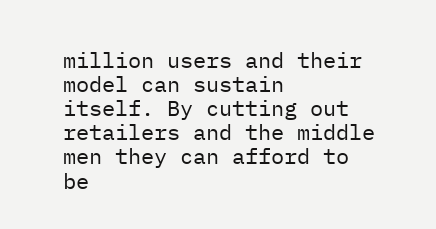million users and their model can sustain itself. By cutting out retailers and the middle men they can afford to be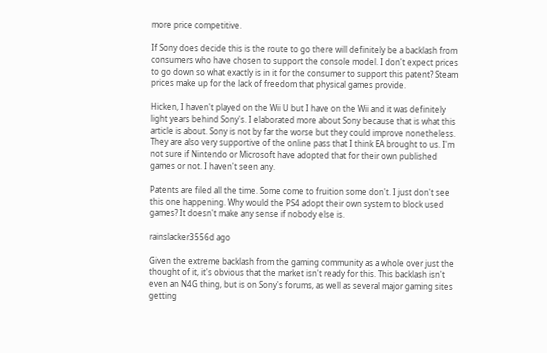more price competitive.

If Sony does decide this is the route to go there will definitely be a backlash from consumers who have chosen to support the console model. I don't expect prices to go down so what exactly is in it for the consumer to support this patent? Steam prices make up for the lack of freedom that physical games provide.

Hicken, I haven't played on the Wii U but I have on the Wii and it was definitely light years behind Sony's. I elaborated more about Sony because that is what this article is about. Sony is not by far the worse but they could improve nonetheless. They are also very supportive of the online pass that I think EA brought to us. I'm not sure if Nintendo or Microsoft have adopted that for their own published games or not. I haven't seen any.

Patents are filed all the time. Some come to fruition some don't. I just don't see this one happening. Why would the PS4 adopt their own system to block used games? It doesn't make any sense if nobody else is.

rainslacker3556d ago

Given the extreme backlash from the gaming community as a whole over just the thought of it, it's obvious that the market isn't ready for this. This backlash isn't even an N4G thing, but is on Sony's forums, as well as several major gaming sites getting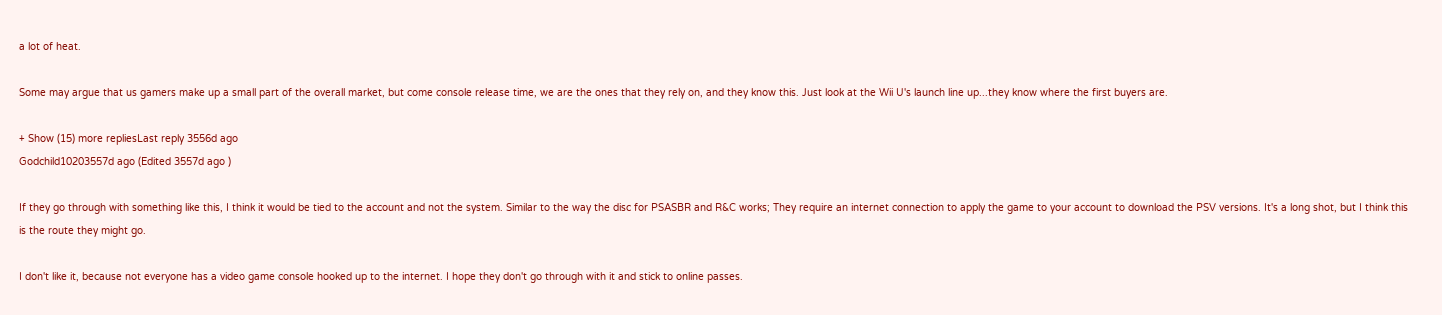a lot of heat.

Some may argue that us gamers make up a small part of the overall market, but come console release time, we are the ones that they rely on, and they know this. Just look at the Wii U's launch line up...they know where the first buyers are.

+ Show (15) more repliesLast reply 3556d ago
Godchild10203557d ago (Edited 3557d ago )

If they go through with something like this, I think it would be tied to the account and not the system. Similar to the way the disc for PSASBR and R&C works; They require an internet connection to apply the game to your account to download the PSV versions. It's a long shot, but I think this is the route they might go.

I don't like it, because not everyone has a video game console hooked up to the internet. I hope they don't go through with it and stick to online passes.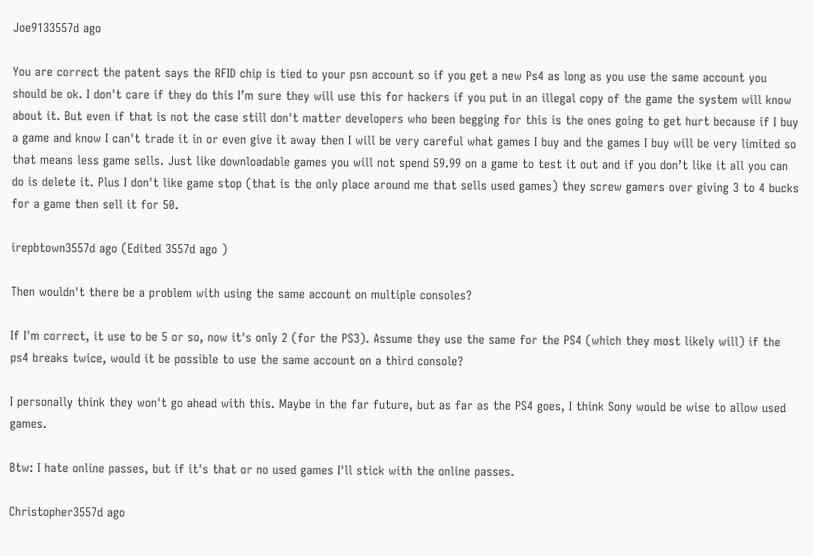Joe9133557d ago

You are correct the patent says the RFID chip is tied to your psn account so if you get a new Ps4 as long as you use the same account you should be ok. I don't care if they do this I’m sure they will use this for hackers if you put in an illegal copy of the game the system will know about it. But even if that is not the case still don't matter developers who been begging for this is the ones going to get hurt because if I buy a game and know I can't trade it in or even give it away then I will be very careful what games I buy and the games I buy will be very limited so that means less game sells. Just like downloadable games you will not spend 59.99 on a game to test it out and if you don’t like it all you can do is delete it. Plus I don't like game stop (that is the only place around me that sells used games) they screw gamers over giving 3 to 4 bucks for a game then sell it for 50.

irepbtown3557d ago (Edited 3557d ago )

Then wouldn't there be a problem with using the same account on multiple consoles?

If I'm correct, it use to be 5 or so, now it's only 2 (for the PS3). Assume they use the same for the PS4 (which they most likely will) if the ps4 breaks twice, would it be possible to use the same account on a third console?

I personally think they won't go ahead with this. Maybe in the far future, but as far as the PS4 goes, I think Sony would be wise to allow used games.

Btw: I hate online passes, but if it's that or no used games I'll stick with the online passes.

Christopher3557d ago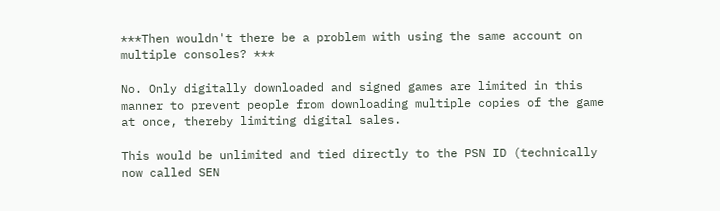***Then wouldn't there be a problem with using the same account on multiple consoles? ***

No. Only digitally downloaded and signed games are limited in this manner to prevent people from downloading multiple copies of the game at once, thereby limiting digital sales.

This would be unlimited and tied directly to the PSN ID (technically now called SEN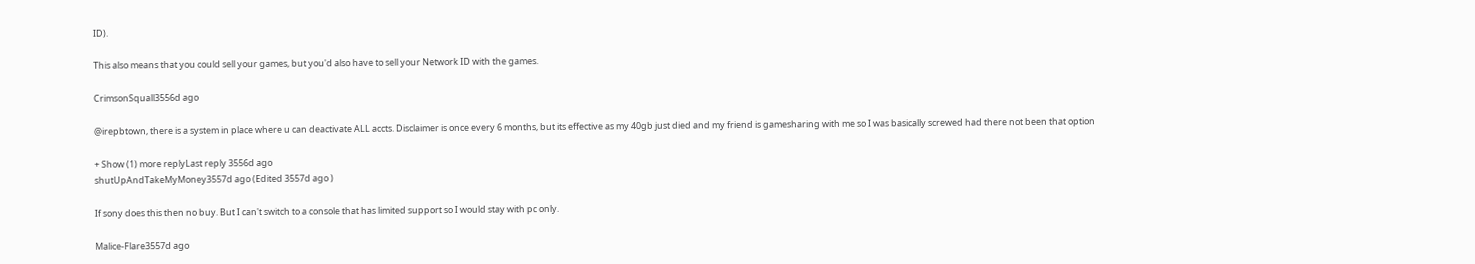ID).

This also means that you could sell your games, but you'd also have to sell your Network ID with the games.

CrimsonSquall3556d ago

@irepbtown, there is a system in place where u can deactivate ALL accts. Disclaimer is once every 6 months, but its effective as my 40gb just died and my friend is gamesharing with me so I was basically screwed had there not been that option

+ Show (1) more replyLast reply 3556d ago
shutUpAndTakeMyMoney3557d ago (Edited 3557d ago )

If sony does this then no buy. But I can't switch to a console that has limited support so I would stay with pc only.

Malice-Flare3557d ago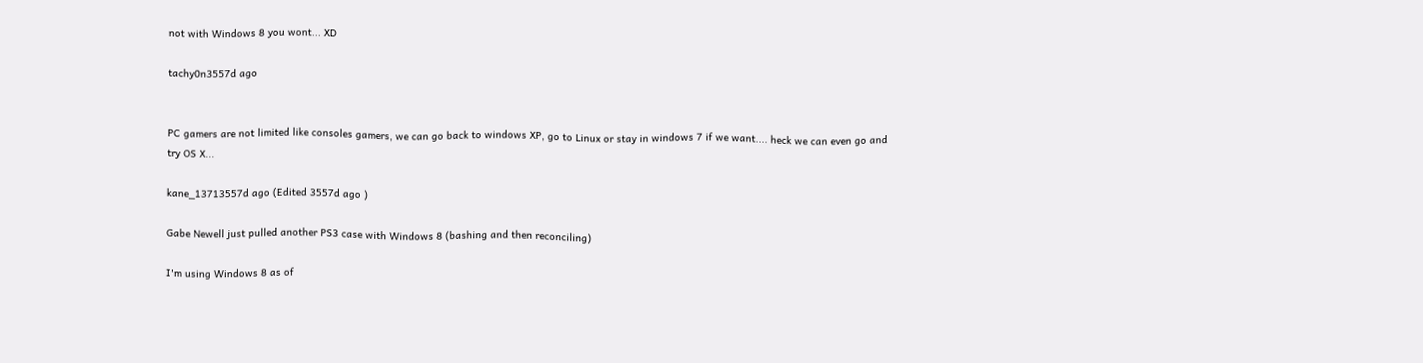not with Windows 8 you wont... XD

tachy0n3557d ago


PC gamers are not limited like consoles gamers, we can go back to windows XP, go to Linux or stay in windows 7 if we want.... heck we can even go and try OS X...

kane_13713557d ago (Edited 3557d ago )

Gabe Newell just pulled another PS3 case with Windows 8 (bashing and then reconciling)

I'm using Windows 8 as of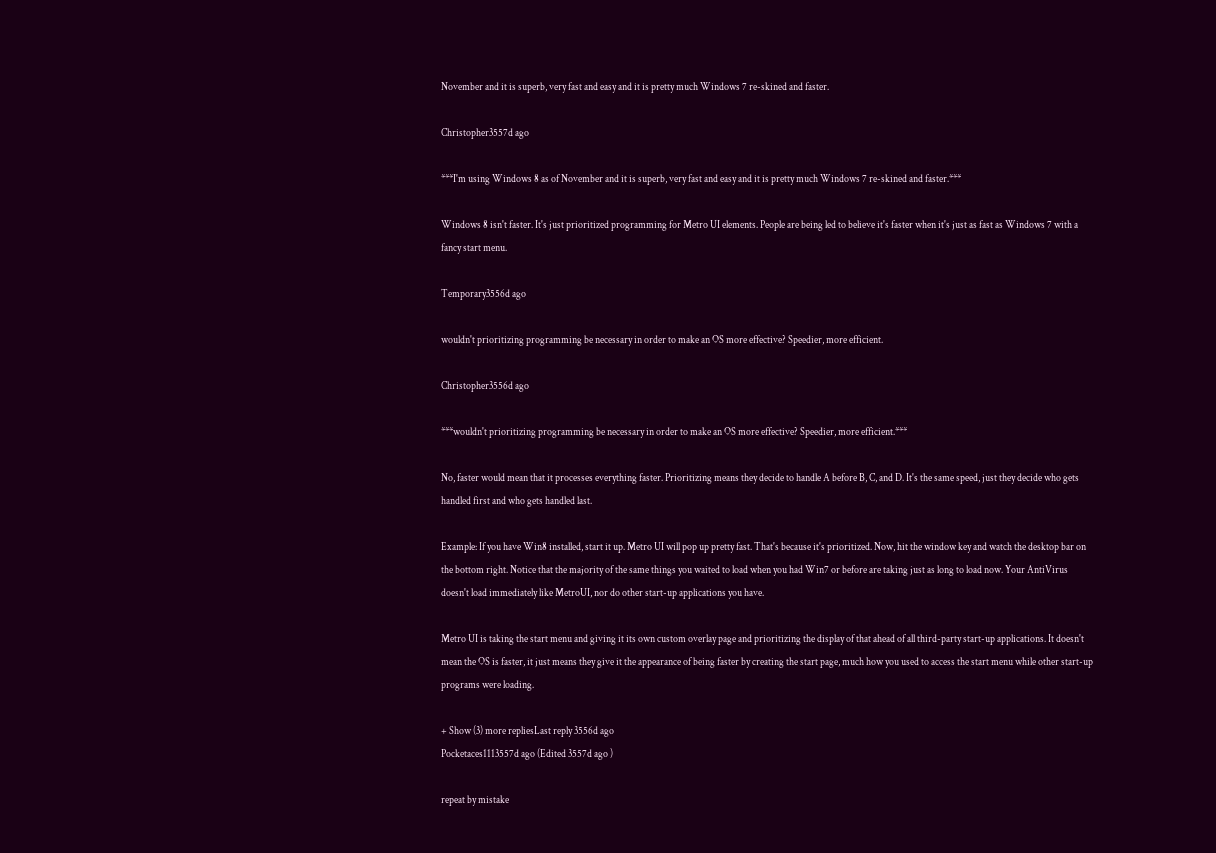November and it is superb, very fast and easy and it is pretty much Windows 7 re-skined and faster.

Christopher3557d ago

***I'm using Windows 8 as of November and it is superb, very fast and easy and it is pretty much Windows 7 re-skined and faster.***

Windows 8 isn't faster. It's just prioritized programming for Metro UI elements. People are being led to believe it's faster when it's just as fast as Windows 7 with a fancy start menu.

Temporary3556d ago

wouldn't prioritizing programming be necessary in order to make an OS more effective? Speedier, more efficient.

Christopher3556d ago

***wouldn't prioritizing programming be necessary in order to make an OS more effective? Speedier, more efficient.***

No, faster would mean that it processes everything faster. Prioritizing means they decide to handle A before B, C, and D. It's the same speed, just they decide who gets handled first and who gets handled last.

Example: If you have Win8 installed, start it up. Metro UI will pop up pretty fast. That's because it's prioritized. Now, hit the window key and watch the desktop bar on the bottom right. Notice that the majority of the same things you waited to load when you had Win7 or before are taking just as long to load now. Your AntiVirus doesn't load immediately like MetroUI, nor do other start-up applications you have.

Metro UI is taking the start menu and giving it its own custom overlay page and prioritizing the display of that ahead of all third-party start-up applications. It doesn't mean the OS is faster, it just means they give it the appearance of being faster by creating the start page, much how you used to access the start menu while other start-up programs were loading.

+ Show (3) more repliesLast reply 3556d ago
Pocketaces1113557d ago (Edited 3557d ago )

repeat by mistake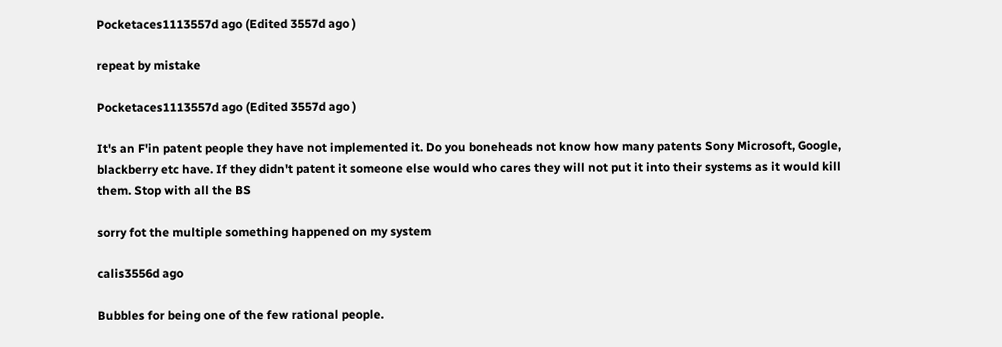Pocketaces1113557d ago (Edited 3557d ago )

repeat by mistake

Pocketaces1113557d ago (Edited 3557d ago )

It's an F'in patent people they have not implemented it. Do you boneheads not know how many patents Sony Microsoft, Google, blackberry etc have. If they didn't patent it someone else would who cares they will not put it into their systems as it would kill them. Stop with all the BS

sorry fot the multiple something happened on my system

calis3556d ago

Bubbles for being one of the few rational people.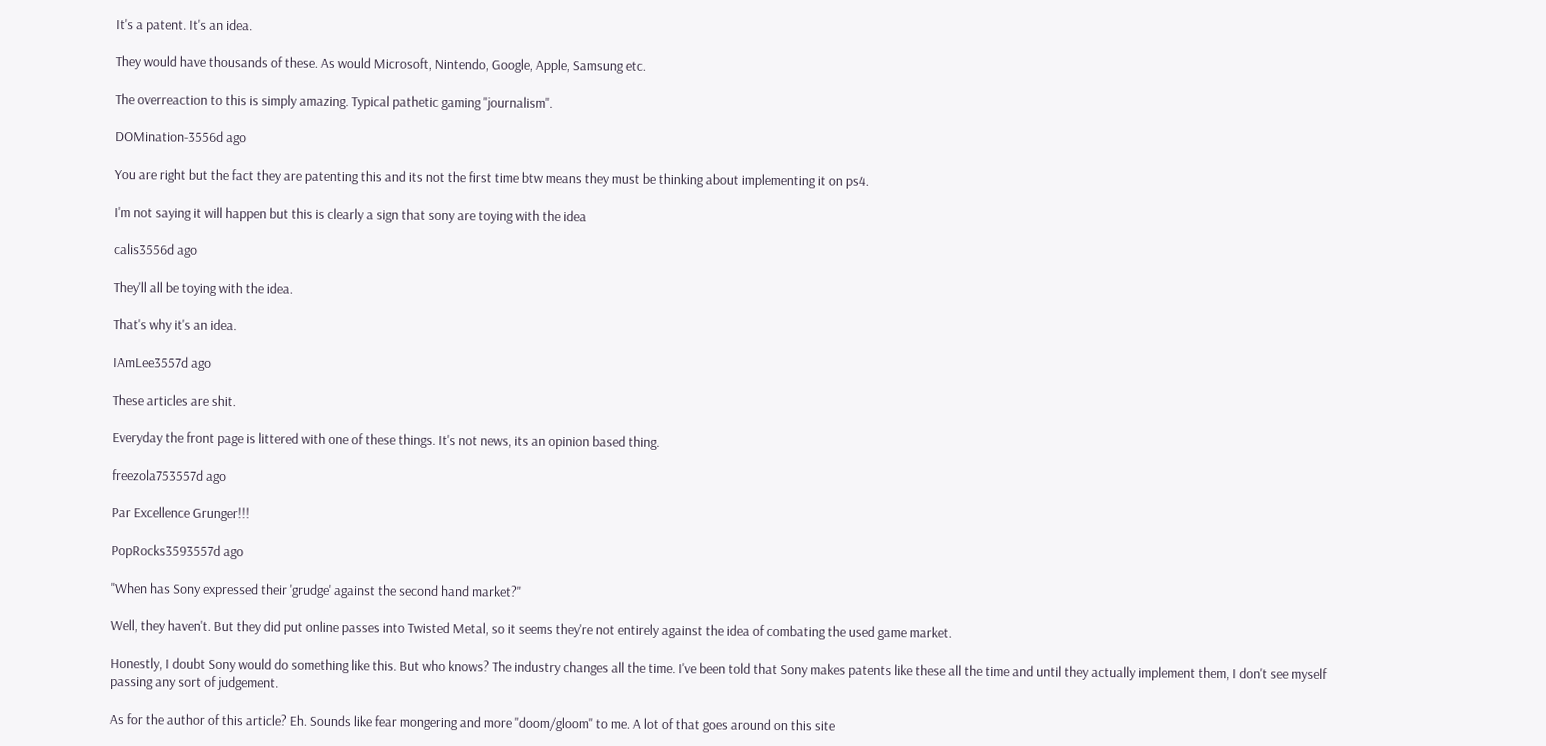It's a patent. It's an idea.

They would have thousands of these. As would Microsoft, Nintendo, Google, Apple, Samsung etc.

The overreaction to this is simply amazing. Typical pathetic gaming "journalism".

DOMination-3556d ago

You are right but the fact they are patenting this and its not the first time btw means they must be thinking about implementing it on ps4.

I'm not saying it will happen but this is clearly a sign that sony are toying with the idea

calis3556d ago

They'll all be toying with the idea.

That's why it's an idea.

IAmLee3557d ago

These articles are shit.

Everyday the front page is littered with one of these things. It's not news, its an opinion based thing.

freezola753557d ago

Par Excellence Grunger!!!

PopRocks3593557d ago

"When has Sony expressed their 'grudge' against the second hand market?"

Well, they haven't. But they did put online passes into Twisted Metal, so it seems they're not entirely against the idea of combating the used game market.

Honestly, I doubt Sony would do something like this. But who knows? The industry changes all the time. I've been told that Sony makes patents like these all the time and until they actually implement them, I don't see myself passing any sort of judgement.

As for the author of this article? Eh. Sounds like fear mongering and more "doom/gloom" to me. A lot of that goes around on this site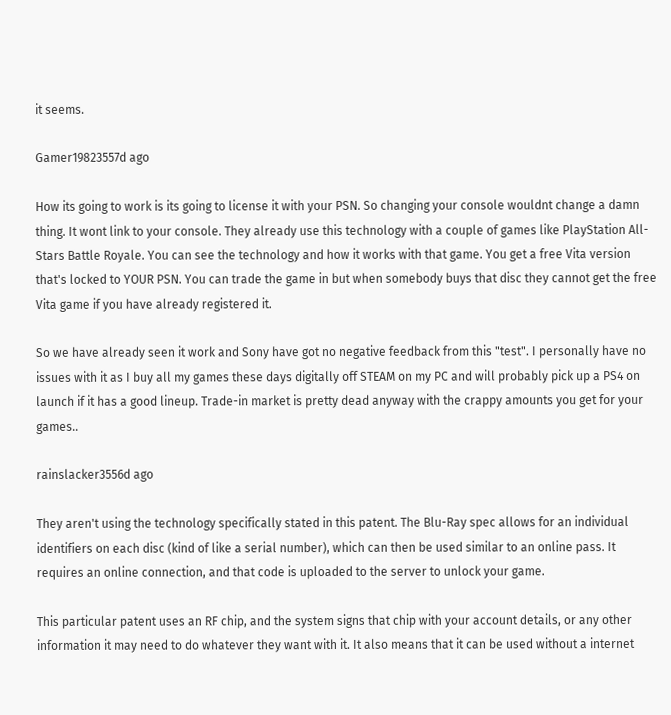it seems.

Gamer19823557d ago

How its going to work is its going to license it with your PSN. So changing your console wouldnt change a damn thing. It wont link to your console. They already use this technology with a couple of games like PlayStation All-Stars Battle Royale. You can see the technology and how it works with that game. You get a free Vita version that's locked to YOUR PSN. You can trade the game in but when somebody buys that disc they cannot get the free Vita game if you have already registered it.

So we have already seen it work and Sony have got no negative feedback from this "test". I personally have no issues with it as I buy all my games these days digitally off STEAM on my PC and will probably pick up a PS4 on launch if it has a good lineup. Trade-in market is pretty dead anyway with the crappy amounts you get for your games..

rainslacker3556d ago

They aren't using the technology specifically stated in this patent. The Blu-Ray spec allows for an individual identifiers on each disc (kind of like a serial number), which can then be used similar to an online pass. It requires an online connection, and that code is uploaded to the server to unlock your game.

This particular patent uses an RF chip, and the system signs that chip with your account details, or any other information it may need to do whatever they want with it. It also means that it can be used without a internet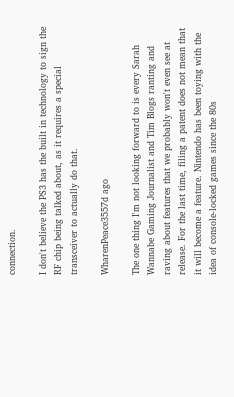connection.

I don't believe the PS3 has the built in technology to sign the RF chip being talked about, as it requires a special transceiver to actually do that.

WharenPeace3557d ago

The one thing I'm not looking forward to is every Sarah Wannabe Gaming Journalist and Tim Blogs ranting and raving about features that we probably won't even see at release. For the last time, filing a patent does not mean that it will become a feature. Nintendo has been toying with the idea of console-locked games since the 80s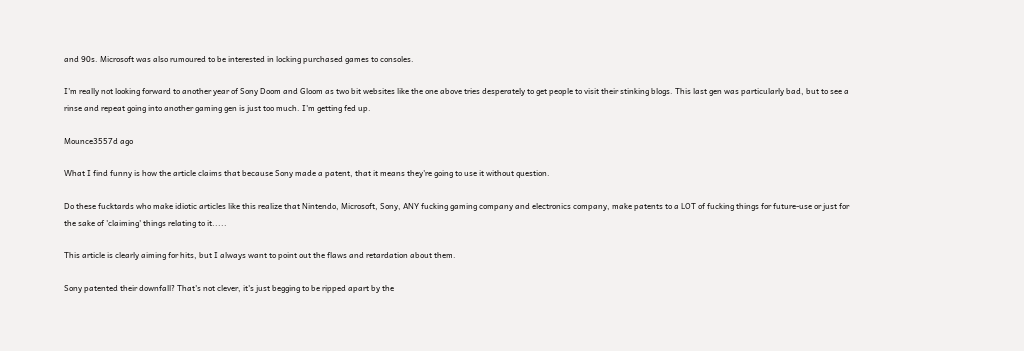and 90s. Microsoft was also rumoured to be interested in locking purchased games to consoles.

I'm really not looking forward to another year of Sony Doom and Gloom as two bit websites like the one above tries desperately to get people to visit their stinking blogs. This last gen was particularly bad, but to see a rinse and repeat going into another gaming gen is just too much. I'm getting fed up.

Mounce3557d ago

What I find funny is how the article claims that because Sony made a patent, that it means they're going to use it without question.

Do these fucktards who make idiotic articles like this realize that Nintendo, Microsoft, Sony, ANY fucking gaming company and electronics company, make patents to a LOT of fucking things for future-use or just for the sake of 'claiming' things relating to it.....

This article is clearly aiming for hits, but I always want to point out the flaws and retardation about them.

Sony patented their downfall? That's not clever, it's just begging to be ripped apart by the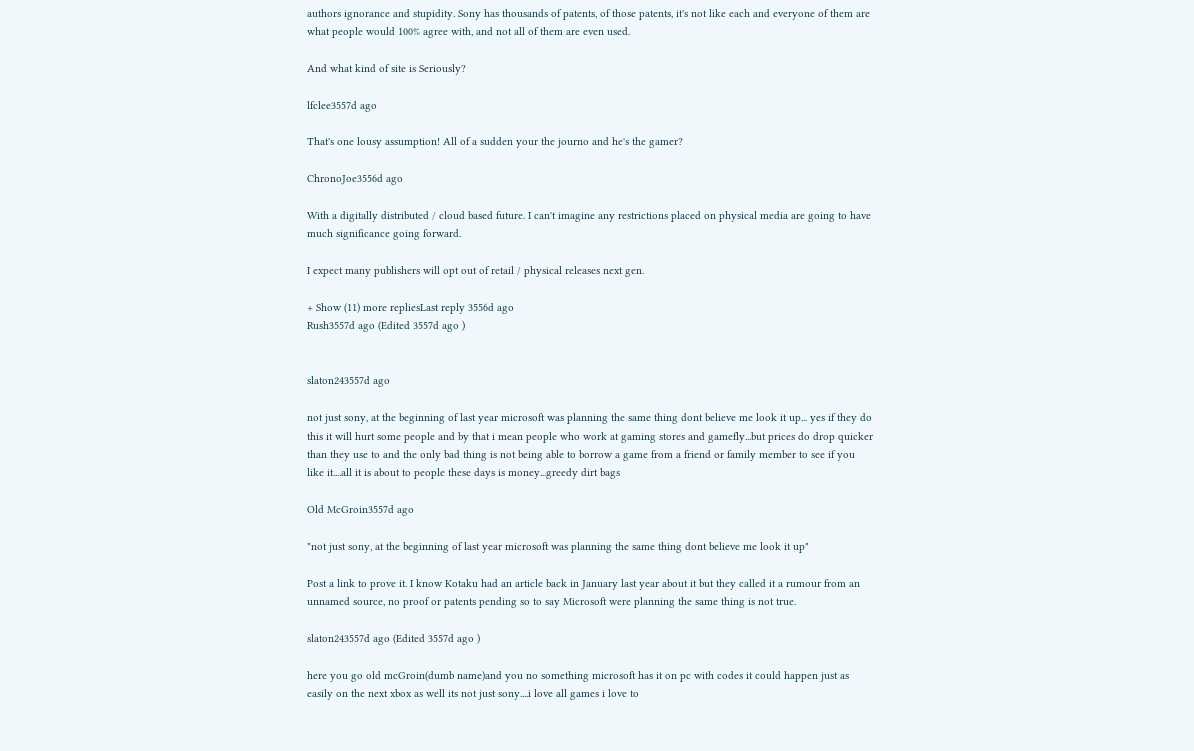authors ignorance and stupidity. Sony has thousands of patents, of those patents, it's not like each and everyone of them are what people would 100% agree with, and not all of them are even used.

And what kind of site is Seriously?

lfclee3557d ago

That's one lousy assumption! All of a sudden your the journo and he's the gamer?

ChronoJoe3556d ago

With a digitally distributed / cloud based future. I can't imagine any restrictions placed on physical media are going to have much significance going forward.

I expect many publishers will opt out of retail / physical releases next gen.

+ Show (11) more repliesLast reply 3556d ago
Rush3557d ago (Edited 3557d ago )


slaton243557d ago

not just sony, at the beginning of last year microsoft was planning the same thing dont believe me look it up... yes if they do this it will hurt some people and by that i mean people who work at gaming stores and gamefly...but prices do drop quicker than they use to and the only bad thing is not being able to borrow a game from a friend or family member to see if you like it....all it is about to people these days is money...greedy dirt bags

Old McGroin3557d ago

"not just sony, at the beginning of last year microsoft was planning the same thing dont believe me look it up"

Post a link to prove it. I know Kotaku had an article back in January last year about it but they called it a rumour from an unnamed source, no proof or patents pending so to say Microsoft were planning the same thing is not true.

slaton243557d ago (Edited 3557d ago )

here you go old mcGroin(dumb name)and you no something microsoft has it on pc with codes it could happen just as easily on the next xbox as well its not just sony....i love all games i love to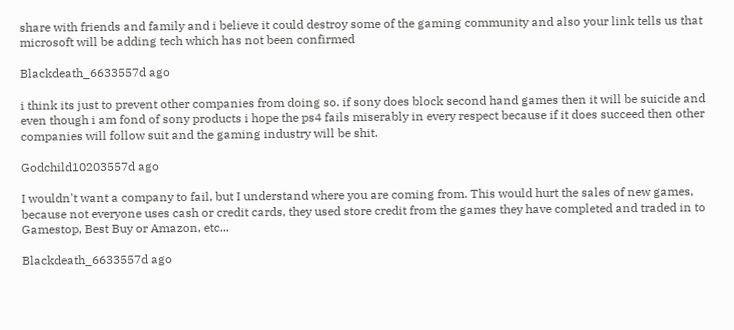share with friends and family and i believe it could destroy some of the gaming community and also your link tells us that microsoft will be adding tech which has not been confirmed

Blackdeath_6633557d ago

i think its just to prevent other companies from doing so. if sony does block second hand games then it will be suicide and even though i am fond of sony products i hope the ps4 fails miserably in every respect because if it does succeed then other companies will follow suit and the gaming industry will be shit.

Godchild10203557d ago

I wouldn't want a company to fail, but I understand where you are coming from. This would hurt the sales of new games, because not everyone uses cash or credit cards, they used store credit from the games they have completed and traded in to Gamestop, Best Buy or Amazon, etc...

Blackdeath_6633557d ago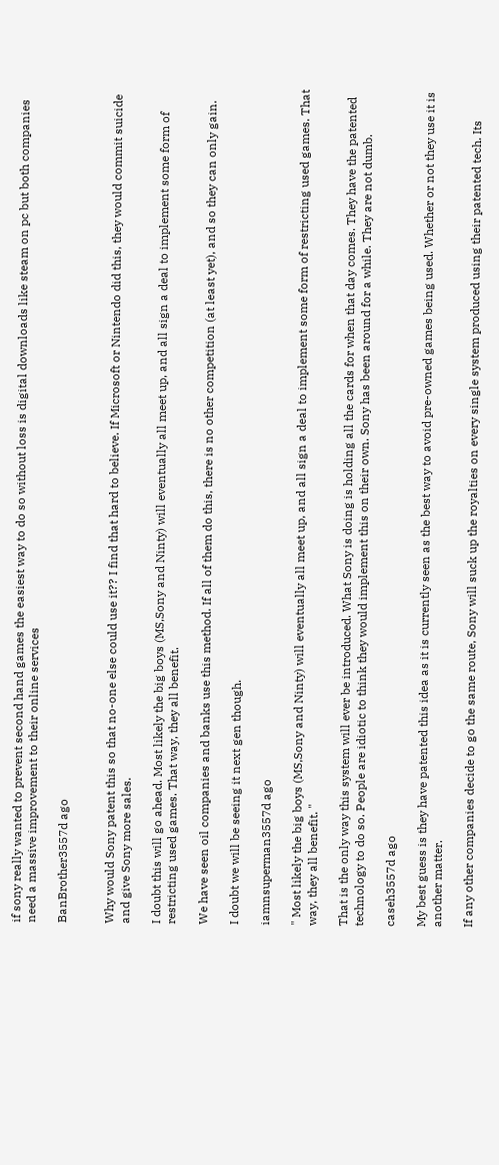if sony really wanted to prevent second hand games the easiest way to do so without loss is digital downloads like steam on pc but both companies need a massive improvement to their online services

BanBrother3557d ago


Why would Sony patent this so that no-one else could use it?? I find that hard to believe. If Microsoft or Nintendo did this, they would commit suicide and give Sony more sales.

I doubt this will go ahead. Most likely the big boys (MS,Sony and Ninty) will eventually all meet up, and all sign a deal to implement some form of restricting used games. That way, they all benefit.

We have seen oil companies and banks use this method. If all of them do this, there is no other competition (at least yet), and so they can only gain.

I doubt we will be seeing it next gen though.

iamnsuperman3557d ago

" Most likely the big boys (MS,Sony and Ninty) will eventually all meet up, and all sign a deal to implement some form of restricting used games. That way, they all benefit. "

That is the only way this system will ever be introduced. What Sony is doing is holding all the cards for when that day comes. They have the patented technology to do so. People are idiotic to think they would implement this on their own. Sony has been around for a while. They are not dumb.

caseh3557d ago

My best guess is they have patented this idea as it is currently seen as the best way to avoid pre-owned games being used. Whether or not they use it is another matter.

If any other companies decide to go the same route, Sony will suck up the royalties on every single system produced using their patented tech. Its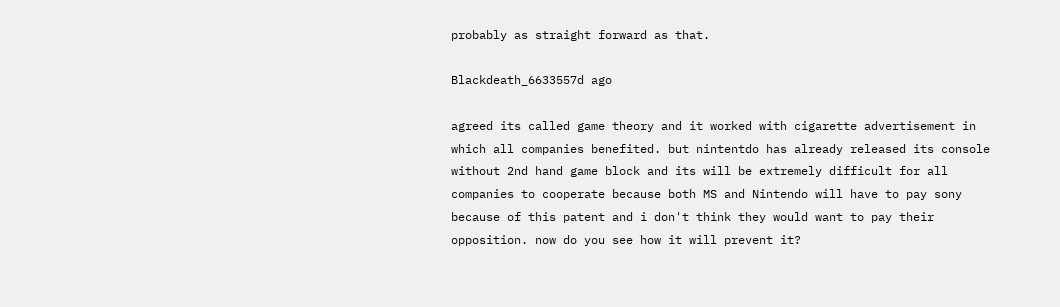probably as straight forward as that.

Blackdeath_6633557d ago

agreed its called game theory and it worked with cigarette advertisement in which all companies benefited. but nintentdo has already released its console without 2nd hand game block and its will be extremely difficult for all companies to cooperate because both MS and Nintendo will have to pay sony because of this patent and i don't think they would want to pay their opposition. now do you see how it will prevent it?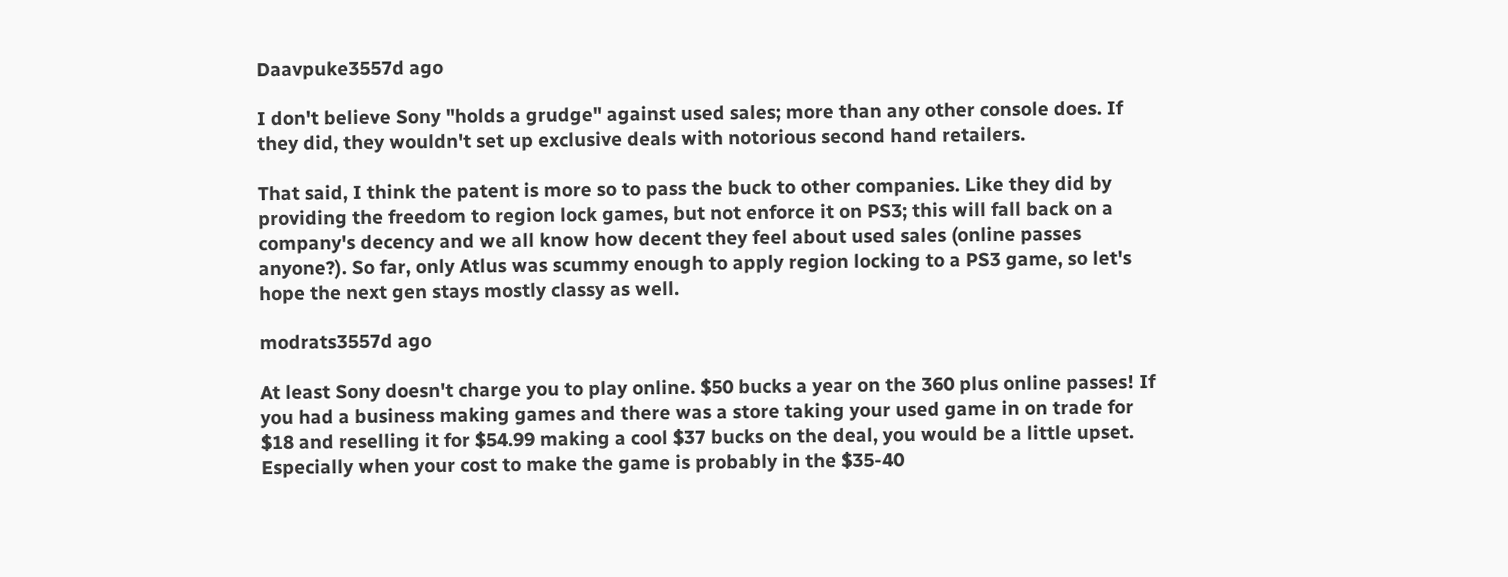Daavpuke3557d ago

I don't believe Sony "holds a grudge" against used sales; more than any other console does. If they did, they wouldn't set up exclusive deals with notorious second hand retailers.

That said, I think the patent is more so to pass the buck to other companies. Like they did by providing the freedom to region lock games, but not enforce it on PS3; this will fall back on a company's decency and we all know how decent they feel about used sales (online passes anyone?). So far, only Atlus was scummy enough to apply region locking to a PS3 game, so let's hope the next gen stays mostly classy as well.

modrats3557d ago

At least Sony doesn't charge you to play online. $50 bucks a year on the 360 plus online passes! If you had a business making games and there was a store taking your used game in on trade for $18 and reselling it for $54.99 making a cool $37 bucks on the deal, you would be a little upset. Especially when your cost to make the game is probably in the $35-40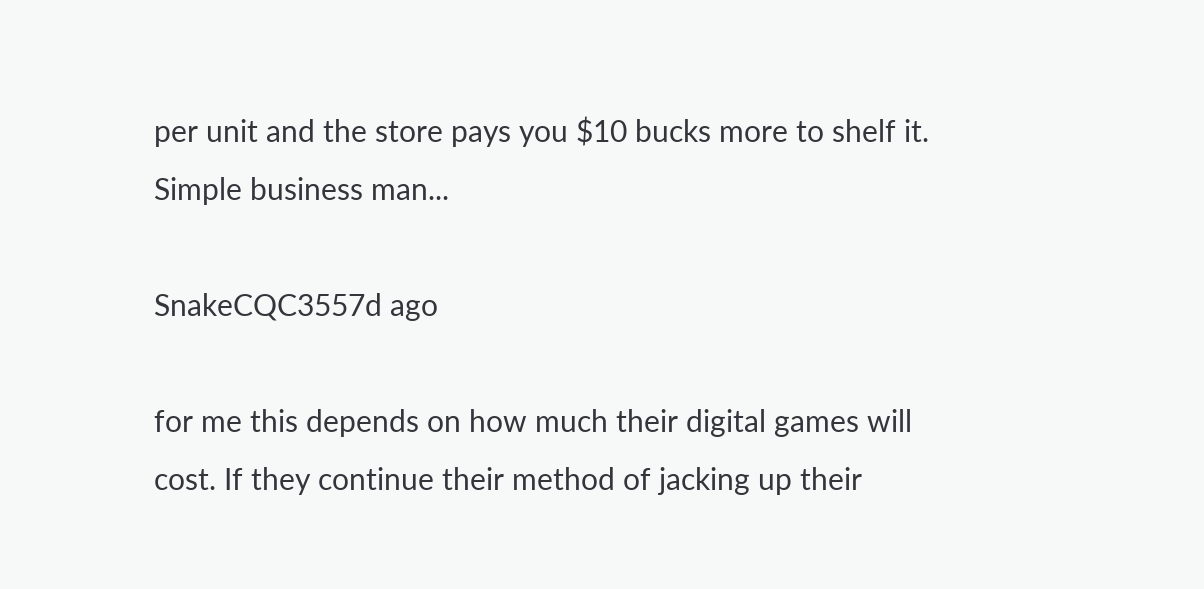per unit and the store pays you $10 bucks more to shelf it. Simple business man...

SnakeCQC3557d ago

for me this depends on how much their digital games will cost. If they continue their method of jacking up their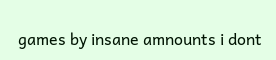games by insane amnounts i dont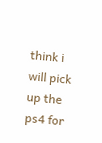think i will pick up the ps4 for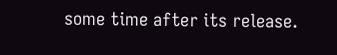some time after its release.